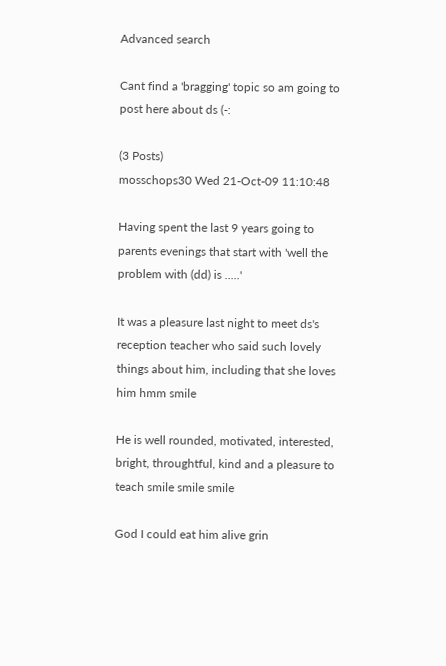Advanced search

Cant find a 'bragging' topic so am going to post here about ds (-:

(3 Posts)
mosschops30 Wed 21-Oct-09 11:10:48

Having spent the last 9 years going to parents evenings that start with 'well the problem with (dd) is .....'

It was a pleasure last night to meet ds's reception teacher who said such lovely things about him, including that she loves him hmm smile

He is well rounded, motivated, interested, bright, throughtful, kind and a pleasure to teach smile smile smile

God I could eat him alive grin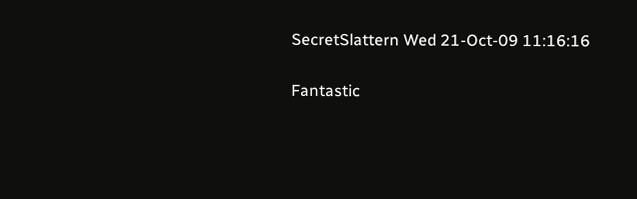SecretSlattern Wed 21-Oct-09 11:16:16

Fantastic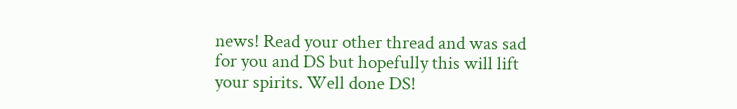news! Read your other thread and was sad for you and DS but hopefully this will lift your spirits. Well done DS!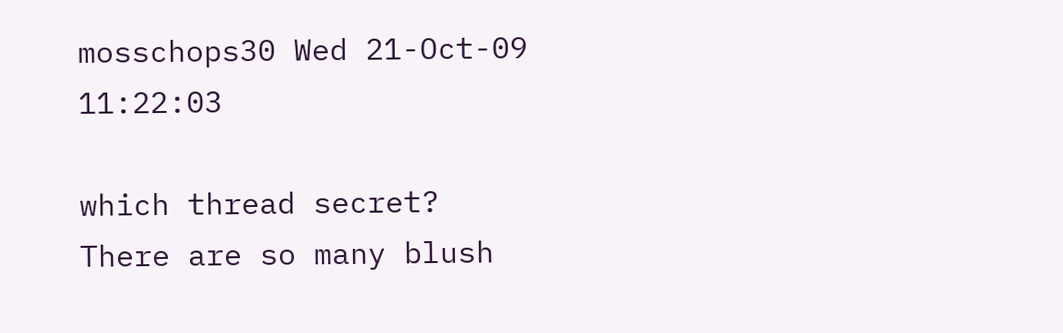mosschops30 Wed 21-Oct-09 11:22:03

which thread secret? There are so many blush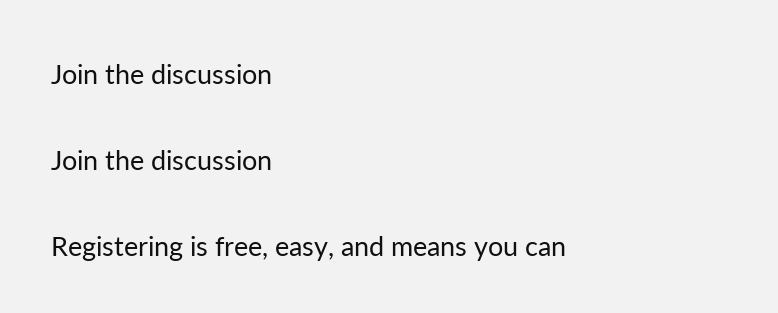Join the discussion

Join the discussion

Registering is free, easy, and means you can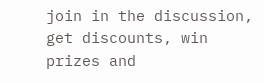join in the discussion, get discounts, win prizes and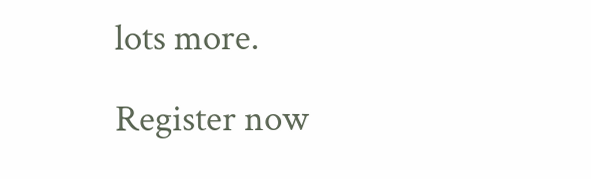lots more.

Register now